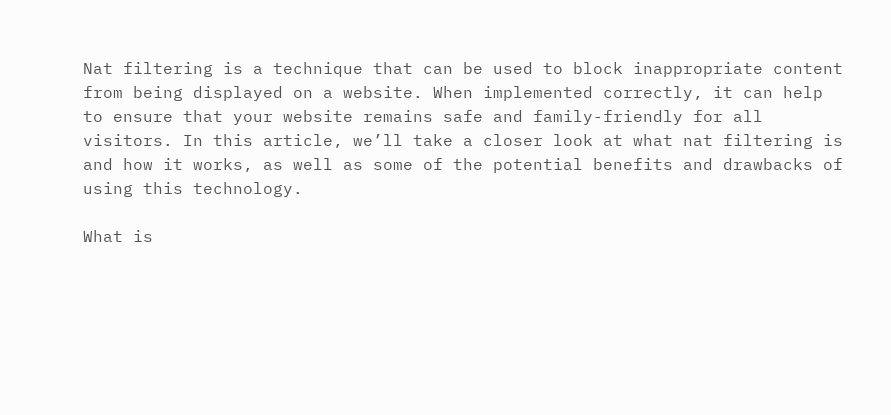Nat filtering is a technique that can be used to block inappropriate content from being displayed on a website. When implemented correctly, it can help to ensure that your website remains safe and family-friendly for all visitors. In this article, we’ll take a closer look at what nat filtering is and how it works, as well as some of the potential benefits and drawbacks of using this technology.

What is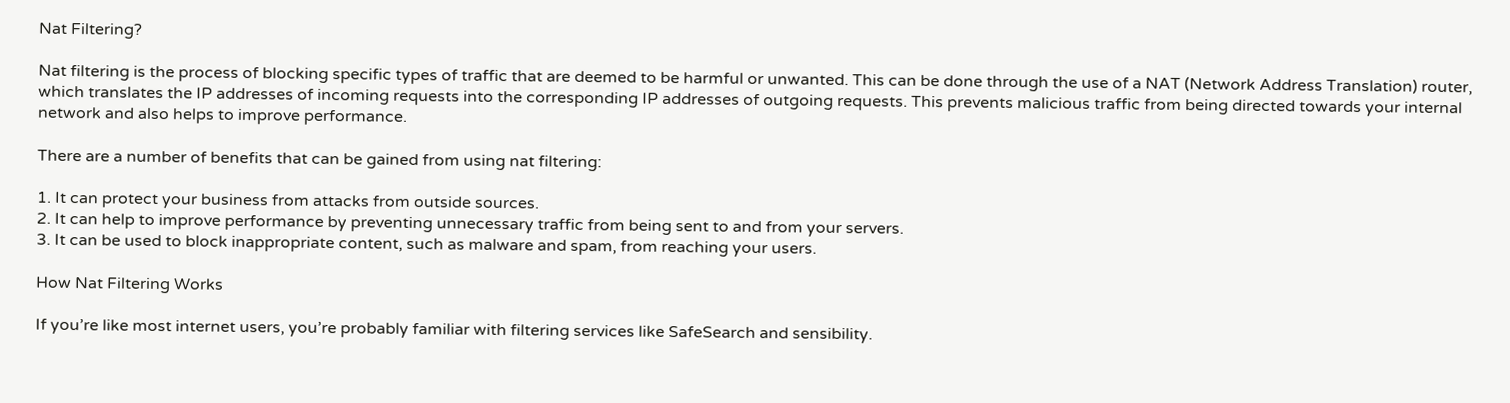Nat Filtering?

Nat filtering is the process of blocking specific types of traffic that are deemed to be harmful or unwanted. This can be done through the use of a NAT (Network Address Translation) router, which translates the IP addresses of incoming requests into the corresponding IP addresses of outgoing requests. This prevents malicious traffic from being directed towards your internal network and also helps to improve performance.

There are a number of benefits that can be gained from using nat filtering:

1. It can protect your business from attacks from outside sources.
2. It can help to improve performance by preventing unnecessary traffic from being sent to and from your servers.
3. It can be used to block inappropriate content, such as malware and spam, from reaching your users.

How Nat Filtering Works

If you’re like most internet users, you’re probably familiar with filtering services like SafeSearch and sensibility.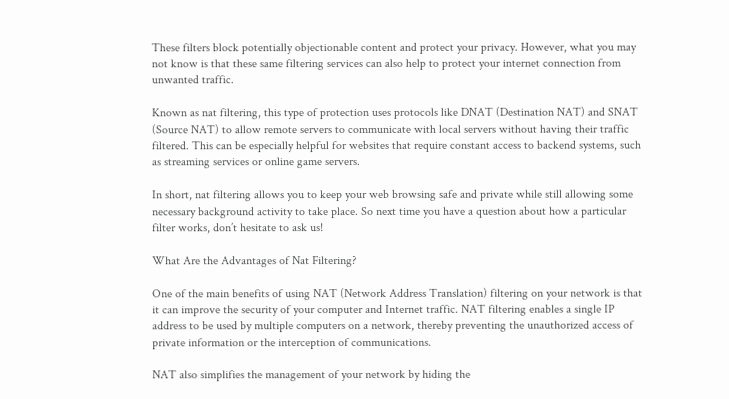These filters block potentially objectionable content and protect your privacy. However, what you may not know is that these same filtering services can also help to protect your internet connection from unwanted traffic.

Known as nat filtering, this type of protection uses protocols like DNAT (Destination NAT) and SNAT (Source NAT) to allow remote servers to communicate with local servers without having their traffic filtered. This can be especially helpful for websites that require constant access to backend systems, such as streaming services or online game servers.

In short, nat filtering allows you to keep your web browsing safe and private while still allowing some necessary background activity to take place. So next time you have a question about how a particular filter works, don’t hesitate to ask us!

What Are the Advantages of Nat Filtering?

One of the main benefits of using NAT (Network Address Translation) filtering on your network is that it can improve the security of your computer and Internet traffic. NAT filtering enables a single IP address to be used by multiple computers on a network, thereby preventing the unauthorized access of private information or the interception of communications.

NAT also simplifies the management of your network by hiding the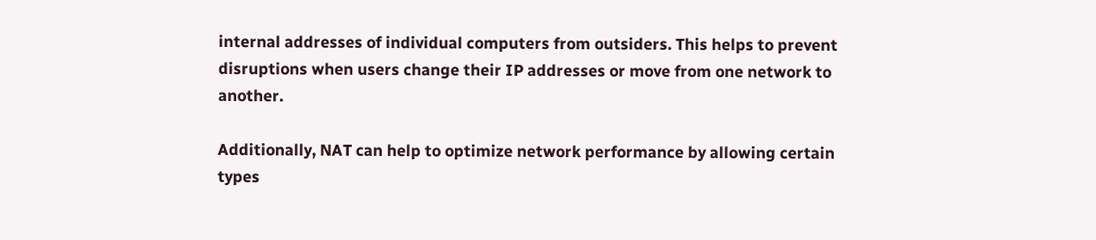internal addresses of individual computers from outsiders. This helps to prevent disruptions when users change their IP addresses or move from one network to another.

Additionally, NAT can help to optimize network performance by allowing certain types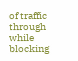of traffic through while blocking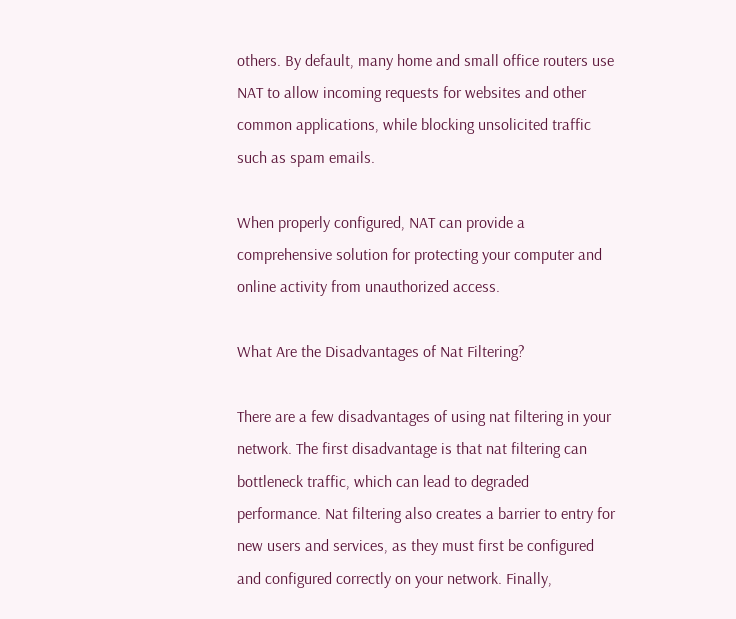others. By default, many home and small office routers use NAT to allow incoming requests for websites and other common applications, while blocking unsolicited traffic such as spam emails.

When properly configured, NAT can provide a comprehensive solution for protecting your computer and online activity from unauthorized access.

What Are the Disadvantages of Nat Filtering?

There are a few disadvantages of using nat filtering in your network. The first disadvantage is that nat filtering can bottleneck traffic, which can lead to degraded performance. Nat filtering also creates a barrier to entry for new users and services, as they must first be configured and configured correctly on your network. Finally,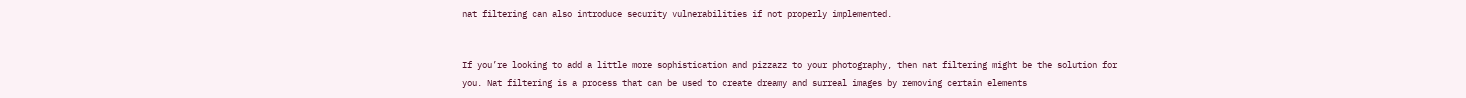nat filtering can also introduce security vulnerabilities if not properly implemented.


If you’re looking to add a little more sophistication and pizzazz to your photography, then nat filtering might be the solution for you. Nat filtering is a process that can be used to create dreamy and surreal images by removing certain elements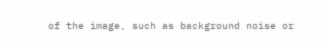of the image, such as background noise or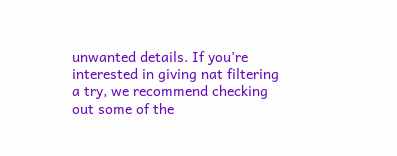unwanted details. If you’re interested in giving nat filtering a try, we recommend checking out some of the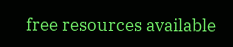free resources available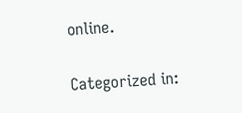online.

Categorized in: